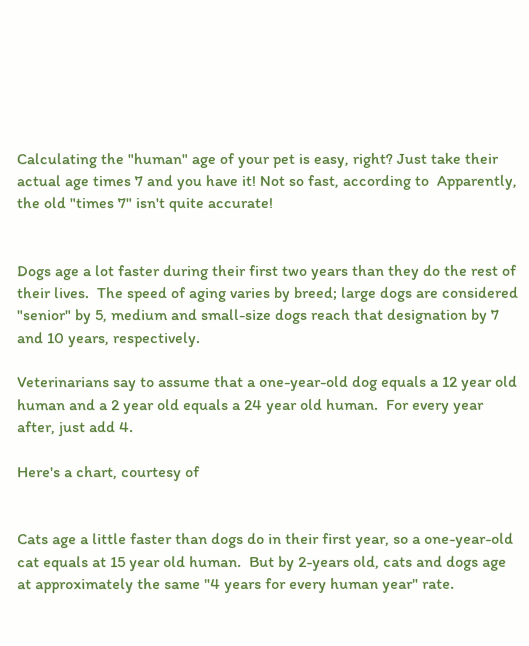Calculating the "human" age of your pet is easy, right? Just take their actual age times 7 and you have it! Not so fast, according to  Apparently, the old "times 7" isn't quite accurate!


Dogs age a lot faster during their first two years than they do the rest of their lives.  The speed of aging varies by breed; large dogs are considered "senior" by 5, medium and small-size dogs reach that designation by 7 and 10 years, respectively.

Veterinarians say to assume that a one-year-old dog equals a 12 year old human and a 2 year old equals a 24 year old human.  For every year after, just add 4.

Here's a chart, courtesy of


Cats age a little faster than dogs do in their first year, so a one-year-old cat equals at 15 year old human.  But by 2-years old, cats and dogs age at approximately the same "4 years for every human year" rate.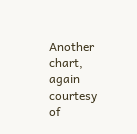Another chart, again courtesy of